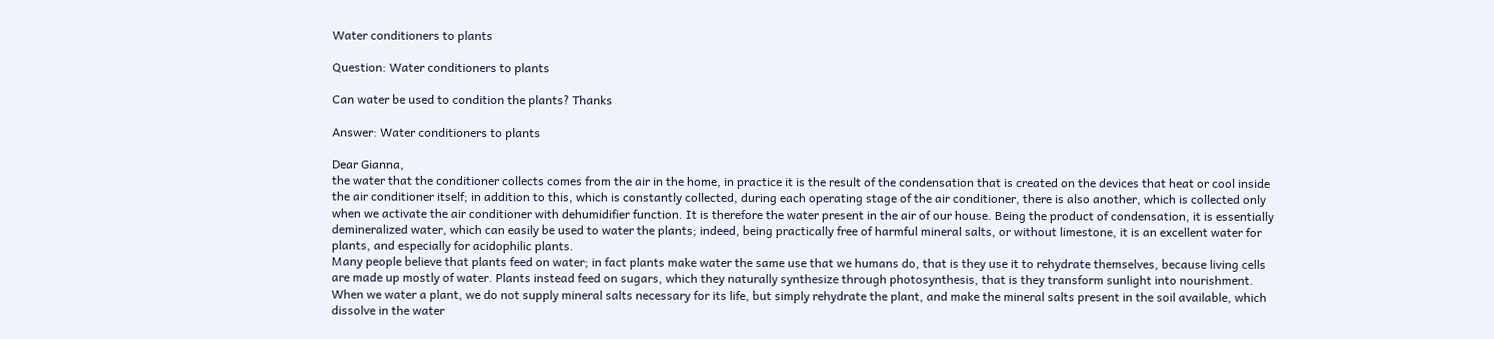Water conditioners to plants

Question: Water conditioners to plants

Can water be used to condition the plants? Thanks

Answer: Water conditioners to plants

Dear Gianna,
the water that the conditioner collects comes from the air in the home, in practice it is the result of the condensation that is created on the devices that heat or cool inside the air conditioner itself; in addition to this, which is constantly collected, during each operating stage of the air conditioner, there is also another, which is collected only when we activate the air conditioner with dehumidifier function. It is therefore the water present in the air of our house. Being the product of condensation, it is essentially demineralized water, which can easily be used to water the plants; indeed, being practically free of harmful mineral salts, or without limestone, it is an excellent water for plants, and especially for acidophilic plants.
Many people believe that plants feed on water; in fact plants make water the same use that we humans do, that is they use it to rehydrate themselves, because living cells are made up mostly of water. Plants instead feed on sugars, which they naturally synthesize through photosynthesis, that is they transform sunlight into nourishment. When we water a plant, we do not supply mineral salts necessary for its life, but simply rehydrate the plant, and make the mineral salts present in the soil available, which dissolve in the water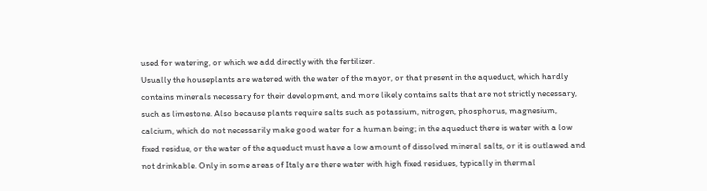used for watering, or which we add directly with the fertilizer.
Usually the houseplants are watered with the water of the mayor, or that present in the aqueduct, which hardly contains minerals necessary for their development, and more likely contains salts that are not strictly necessary, such as limestone. Also because plants require salts such as potassium, nitrogen, phosphorus, magnesium, calcium, which do not necessarily make good water for a human being; in the aqueduct there is water with a low fixed residue, or the water of the aqueduct must have a low amount of dissolved mineral salts, or it is outlawed and not drinkable. Only in some areas of Italy are there water with high fixed residues, typically in thermal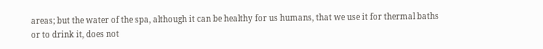areas; but the water of the spa, although it can be healthy for us humans, that we use it for thermal baths or to drink it, does not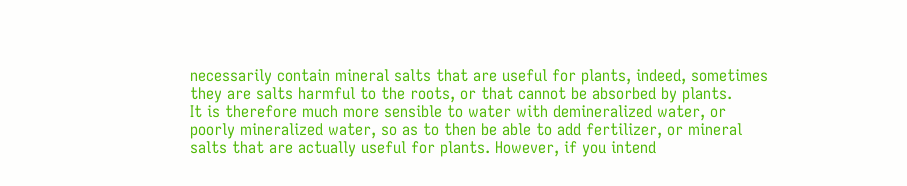necessarily contain mineral salts that are useful for plants, indeed, sometimes they are salts harmful to the roots, or that cannot be absorbed by plants.
It is therefore much more sensible to water with demineralized water, or poorly mineralized water, so as to then be able to add fertilizer, or mineral salts that are actually useful for plants. However, if you intend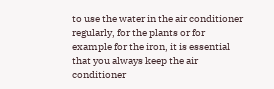to use the water in the air conditioner regularly, for the plants or for example for the iron, it is essential that you always keep the air conditioner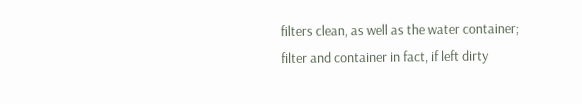filters clean, as well as the water container; filter and container in fact, if left dirty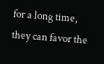for a long time, they can favor the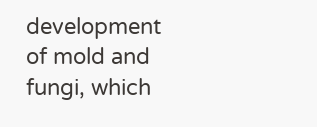development of mold and fungi, which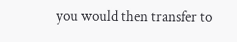you would then transfer to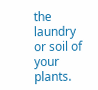the laundry or soil of your plants.